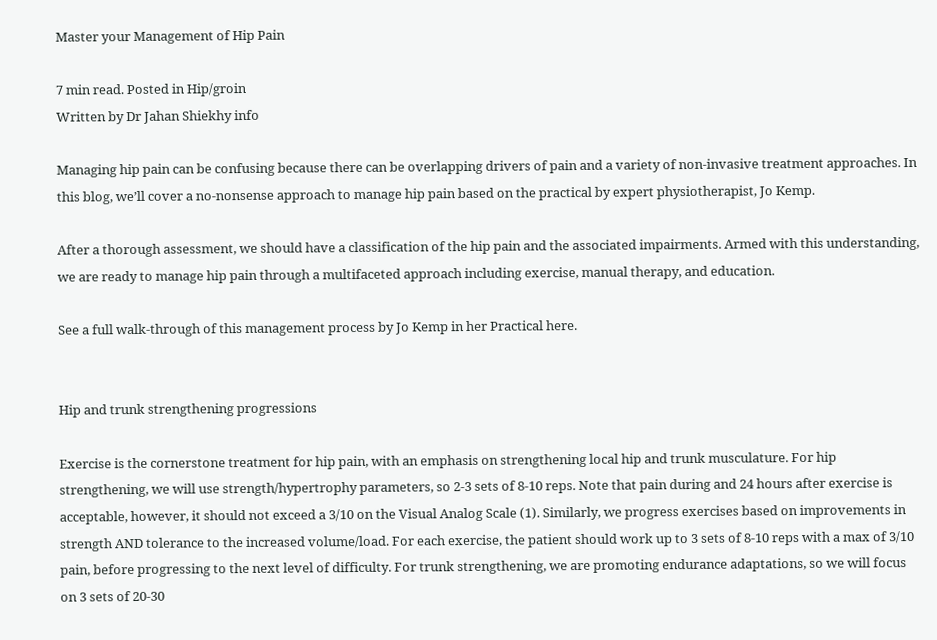Master your Management of Hip Pain

7 min read. Posted in Hip/groin
Written by Dr Jahan Shiekhy info

Managing hip pain can be confusing because there can be overlapping drivers of pain and a variety of non-invasive treatment approaches. In this blog, we’ll cover a no-nonsense approach to manage hip pain based on the practical by expert physiotherapist, Jo Kemp.

After a thorough assessment, we should have a classification of the hip pain and the associated impairments. Armed with this understanding, we are ready to manage hip pain through a multifaceted approach including exercise, manual therapy, and education.

See a full walk-through of this management process by Jo Kemp in her Practical here.


Hip and trunk strengthening progressions

Exercise is the cornerstone treatment for hip pain, with an emphasis on strengthening local hip and trunk musculature. For hip strengthening, we will use strength/hypertrophy parameters, so 2-3 sets of 8-10 reps. Note that pain during and 24 hours after exercise is acceptable, however, it should not exceed a 3/10 on the Visual Analog Scale (1). Similarly, we progress exercises based on improvements in strength AND tolerance to the increased volume/load. For each exercise, the patient should work up to 3 sets of 8-10 reps with a max of 3/10 pain, before progressing to the next level of difficulty. For trunk strengthening, we are promoting endurance adaptations, so we will focus on 3 sets of 20-30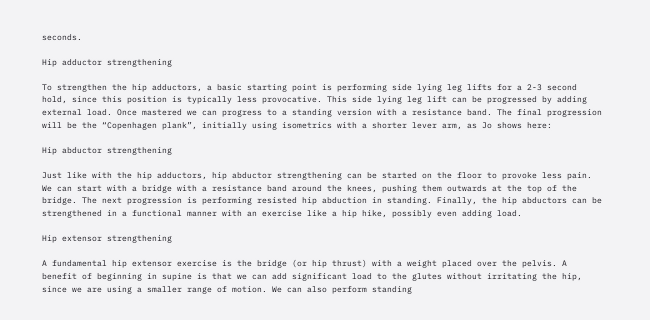seconds.

Hip adductor strengthening

To strengthen the hip adductors, a basic starting point is performing side lying leg lifts for a 2-3 second hold, since this position is typically less provocative. This side lying leg lift can be progressed by adding external load. Once mastered we can progress to a standing version with a resistance band. The final progression will be the “Copenhagen plank”, initially using isometrics with a shorter lever arm, as Jo shows here:

Hip abductor strengthening

Just like with the hip adductors, hip abductor strengthening can be started on the floor to provoke less pain. We can start with a bridge with a resistance band around the knees, pushing them outwards at the top of the bridge. The next progression is performing resisted hip abduction in standing. Finally, the hip abductors can be strengthened in a functional manner with an exercise like a hip hike, possibly even adding load.

Hip extensor strengthening

A fundamental hip extensor exercise is the bridge (or hip thrust) with a weight placed over the pelvis. A benefit of beginning in supine is that we can add significant load to the glutes without irritating the hip, since we are using a smaller range of motion. We can also perform standing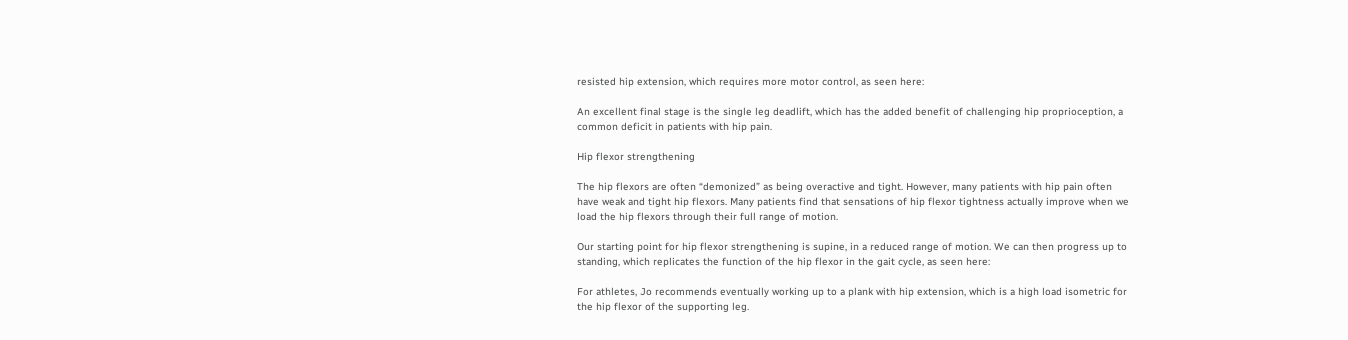resisted hip extension, which requires more motor control, as seen here:

An excellent final stage is the single leg deadlift, which has the added benefit of challenging hip proprioception, a common deficit in patients with hip pain.

Hip flexor strengthening

The hip flexors are often “demonized” as being overactive and tight. However, many patients with hip pain often have weak and tight hip flexors. Many patients find that sensations of hip flexor tightness actually improve when we load the hip flexors through their full range of motion.

Our starting point for hip flexor strengthening is supine, in a reduced range of motion. We can then progress up to standing, which replicates the function of the hip flexor in the gait cycle, as seen here:

For athletes, Jo recommends eventually working up to a plank with hip extension, which is a high load isometric for the hip flexor of the supporting leg.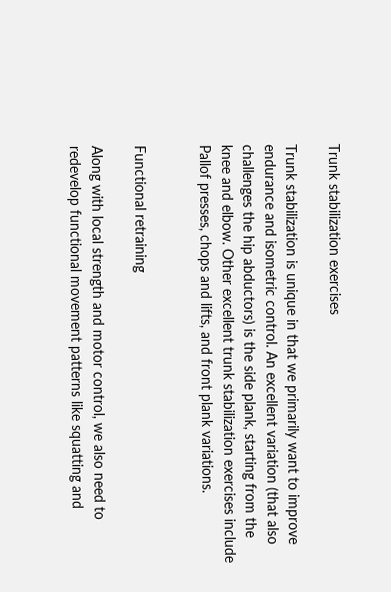Trunk stabilization exercises

Trunk stabilization is unique in that we primarily want to improve endurance and isometric control. An excellent variation (that also challenges the hip abductors) is the side plank, starting from the knee and elbow. Other excellent trunk stabilization exercises include Pallof presses, chops and lifts, and front plank variations.


Functional retraining

Along with local strength and motor control, we also need to redevelop functional movement patterns like squatting and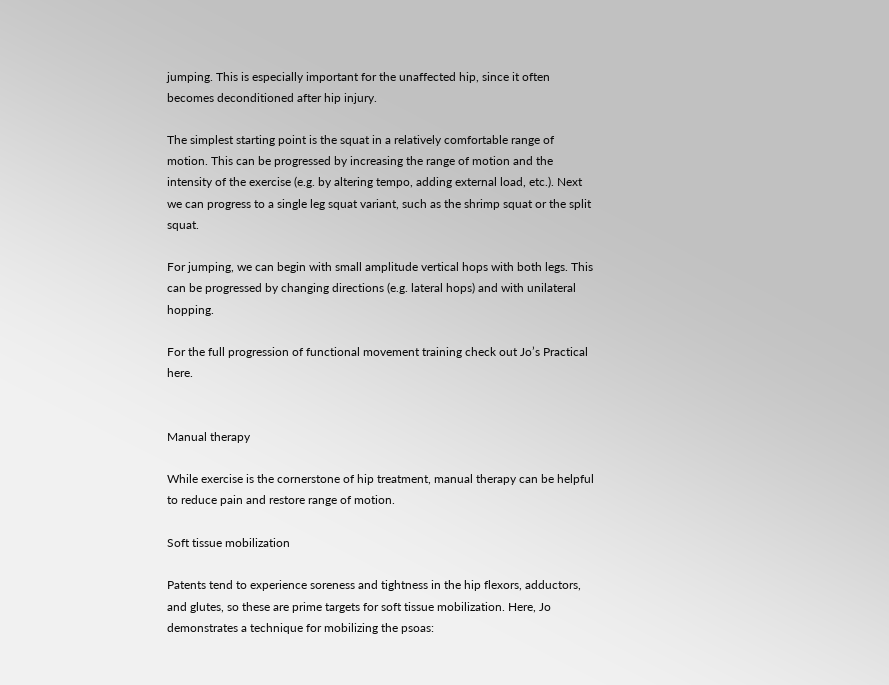jumping. This is especially important for the unaffected hip, since it often becomes deconditioned after hip injury.

The simplest starting point is the squat in a relatively comfortable range of motion. This can be progressed by increasing the range of motion and the intensity of the exercise (e.g. by altering tempo, adding external load, etc.). Next we can progress to a single leg squat variant, such as the shrimp squat or the split squat.

For jumping, we can begin with small amplitude vertical hops with both legs. This can be progressed by changing directions (e.g. lateral hops) and with unilateral hopping.

For the full progression of functional movement training check out Jo’s Practical here.


Manual therapy

While exercise is the cornerstone of hip treatment, manual therapy can be helpful to reduce pain and restore range of motion.

Soft tissue mobilization

Patents tend to experience soreness and tightness in the hip flexors, adductors, and glutes, so these are prime targets for soft tissue mobilization. Here, Jo demonstrates a technique for mobilizing the psoas: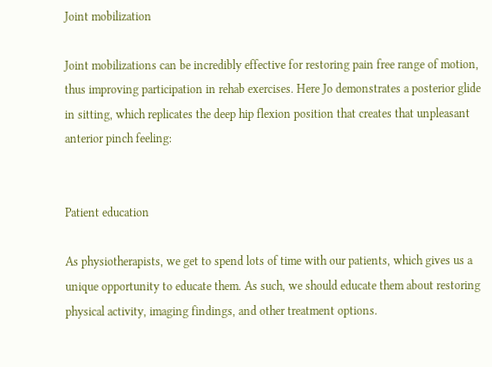Joint mobilization

Joint mobilizations can be incredibly effective for restoring pain free range of motion, thus improving participation in rehab exercises. Here Jo demonstrates a posterior glide in sitting, which replicates the deep hip flexion position that creates that unpleasant anterior pinch feeling:


Patient education

As physiotherapists, we get to spend lots of time with our patients, which gives us a unique opportunity to educate them. As such, we should educate them about restoring physical activity, imaging findings, and other treatment options.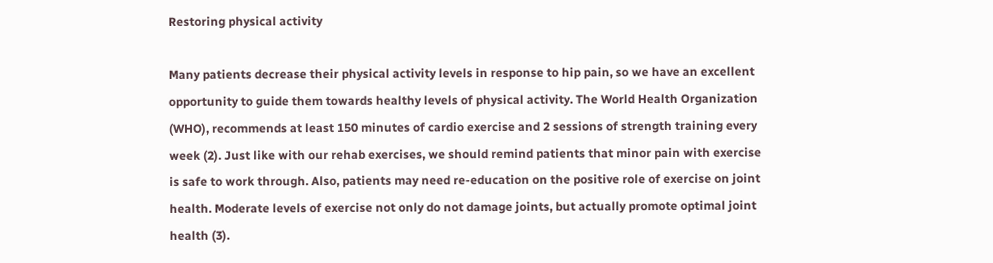Restoring physical activity

Many patients decrease their physical activity levels in response to hip pain, so we have an excellent opportunity to guide them towards healthy levels of physical activity. The World Health Organization (WHO), recommends at least 150 minutes of cardio exercise and 2 sessions of strength training every week (2). Just like with our rehab exercises, we should remind patients that minor pain with exercise is safe to work through. Also, patients may need re-education on the positive role of exercise on joint health. Moderate levels of exercise not only do not damage joints, but actually promote optimal joint health (3).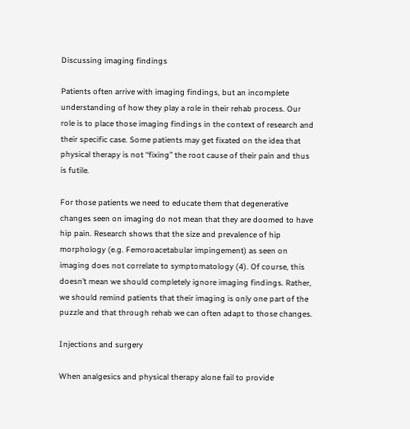Discussing imaging findings

Patients often arrive with imaging findings, but an incomplete understanding of how they play a role in their rehab process. Our role is to place those imaging findings in the context of research and their specific case. Some patients may get fixated on the idea that physical therapy is not “fixing” the root cause of their pain and thus is futile.

For those patients we need to educate them that degenerative changes seen on imaging do not mean that they are doomed to have hip pain. Research shows that the size and prevalence of hip morphology (e.g. Femoroacetabular impingement) as seen on imaging does not correlate to symptomatology (4). Of course, this doesn’t mean we should completely ignore imaging findings. Rather, we should remind patients that their imaging is only one part of the puzzle and that through rehab we can often adapt to those changes.

Injections and surgery

When analgesics and physical therapy alone fail to provide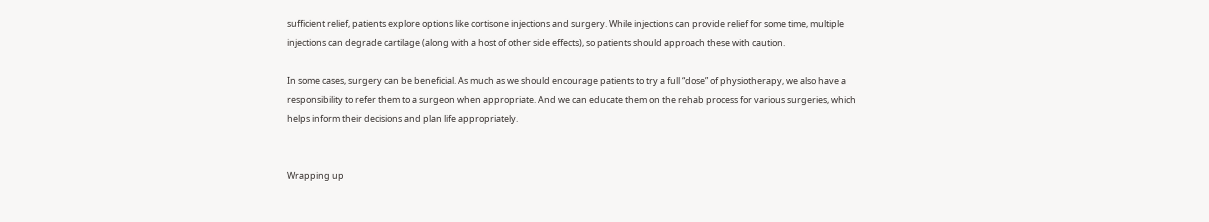sufficient relief, patients explore options like cortisone injections and surgery. While injections can provide relief for some time, multiple injections can degrade cartilage (along with a host of other side effects), so patients should approach these with caution.

In some cases, surgery can be beneficial. As much as we should encourage patients to try a full “dose” of physiotherapy, we also have a responsibility to refer them to a surgeon when appropriate. And we can educate them on the rehab process for various surgeries, which helps inform their decisions and plan life appropriately.


Wrapping up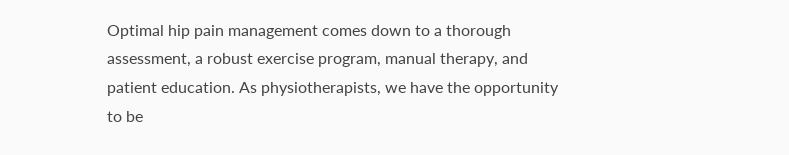Optimal hip pain management comes down to a thorough assessment, a robust exercise program, manual therapy, and patient education. As physiotherapists, we have the opportunity to be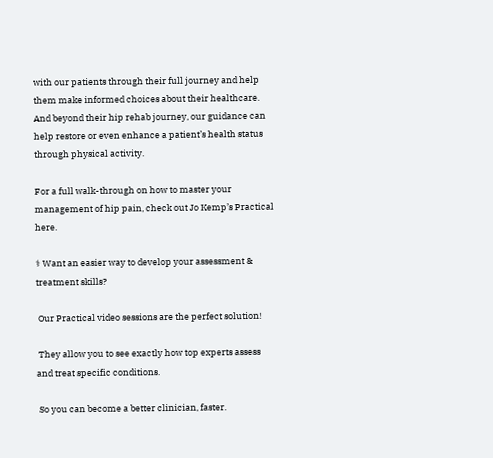with our patients through their full journey and help them make informed choices about their healthcare. And beyond their hip rehab journey, our guidance can help restore or even enhance a patient’s health status through physical activity.

For a full walk-through on how to master your management of hip pain, check out Jo Kemp’s Practical here.

⚕ Want an easier way to develop your assessment & treatment skills?

 Our Practical video sessions are the perfect solution!

 They allow you to see exactly how top experts assess and treat specific conditions.

 So you can become a better clinician, faster.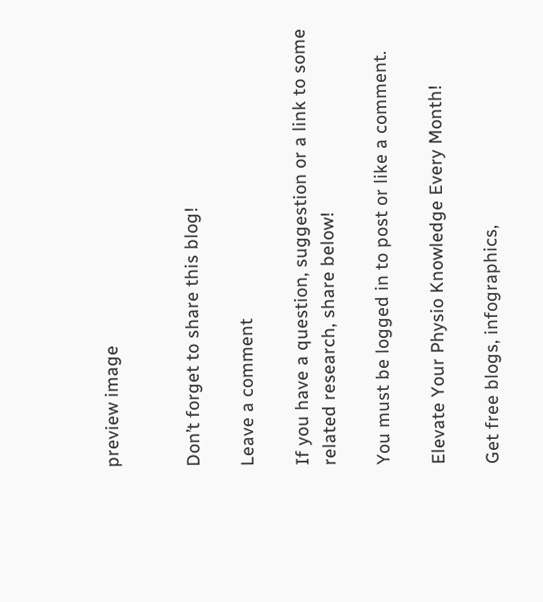preview image


Don’t forget to share this blog!

Leave a comment

If you have a question, suggestion or a link to some related research, share below!

You must be logged in to post or like a comment.

Elevate Your Physio Knowledge Every Month!

Get free blogs, infographics,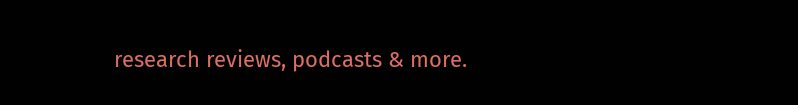research reviews, podcasts & more.